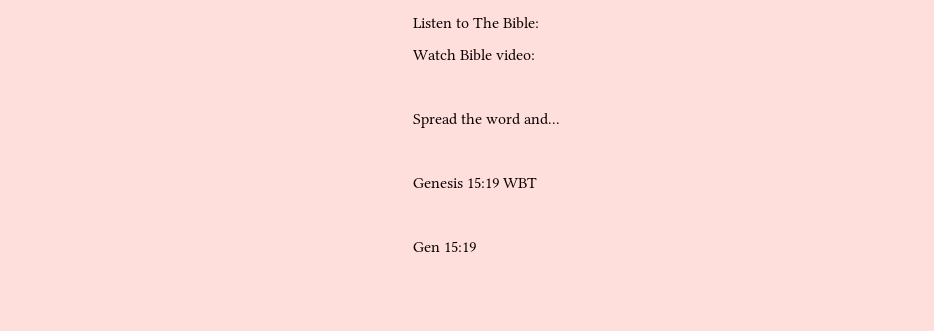Listen to The Bible:
Watch Bible video:

Spread the word and...

Genesis 15:19 WBT

Gen 15:19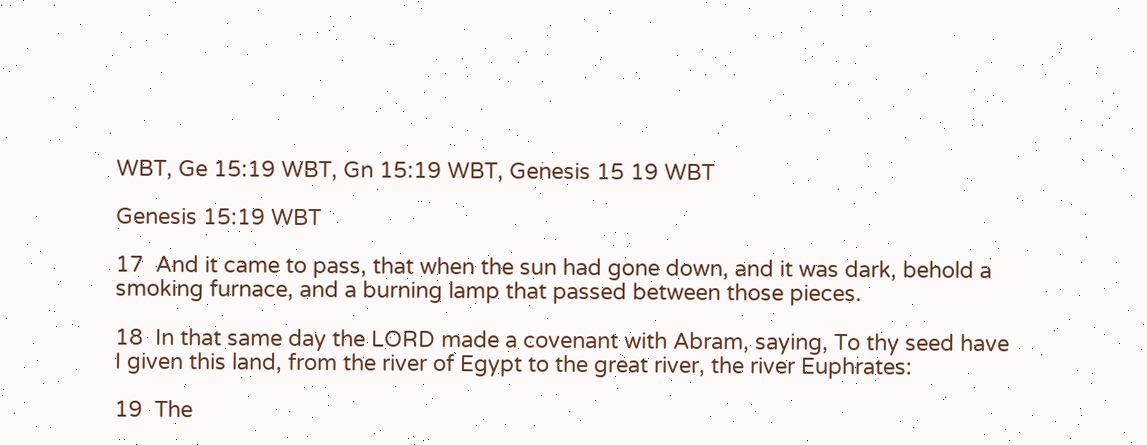WBT, Ge 15:19 WBT, Gn 15:19 WBT, Genesis 15 19 WBT

Genesis 15:19 WBT

17  And it came to pass, that when the sun had gone down, and it was dark, behold a smoking furnace, and a burning lamp that passed between those pieces.

18  In that same day the LORD made a covenant with Abram, saying, To thy seed have I given this land, from the river of Egypt to the great river, the river Euphrates:

19  The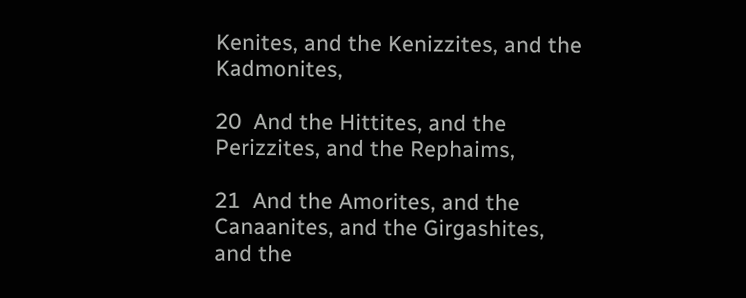Kenites, and the Kenizzites, and the Kadmonites,

20  And the Hittites, and the Perizzites, and the Rephaims,

21  And the Amorites, and the Canaanites, and the Girgashites, and the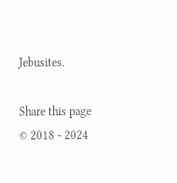Jebusites.

Share this page
© 2018 - 2024